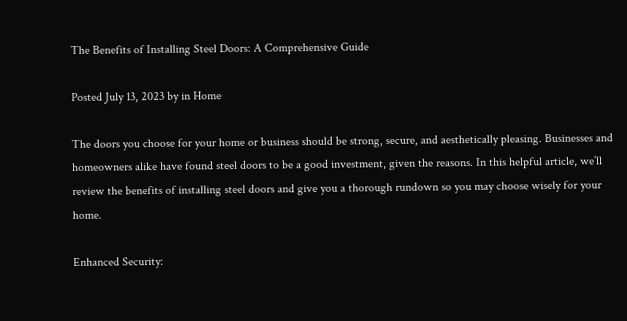The Benefits of Installing Steel Doors: A Comprehensive Guide

Posted July 13, 2023 by in Home

The doors you choose for your home or business should be strong, secure, and aesthetically pleasing. Businesses and homeowners alike have found steel doors to be a good investment, given the reasons. In this helpful article, we’ll review the benefits of installing steel doors and give you a thorough rundown so you may choose wisely for your home.

Enhanced Security: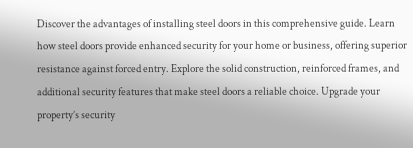Discover the advantages of installing steel doors in this comprehensive guide. Learn how steel doors provide enhanced security for your home or business, offering superior resistance against forced entry. Explore the solid construction, reinforced frames, and additional security features that make steel doors a reliable choice. Upgrade your property’s security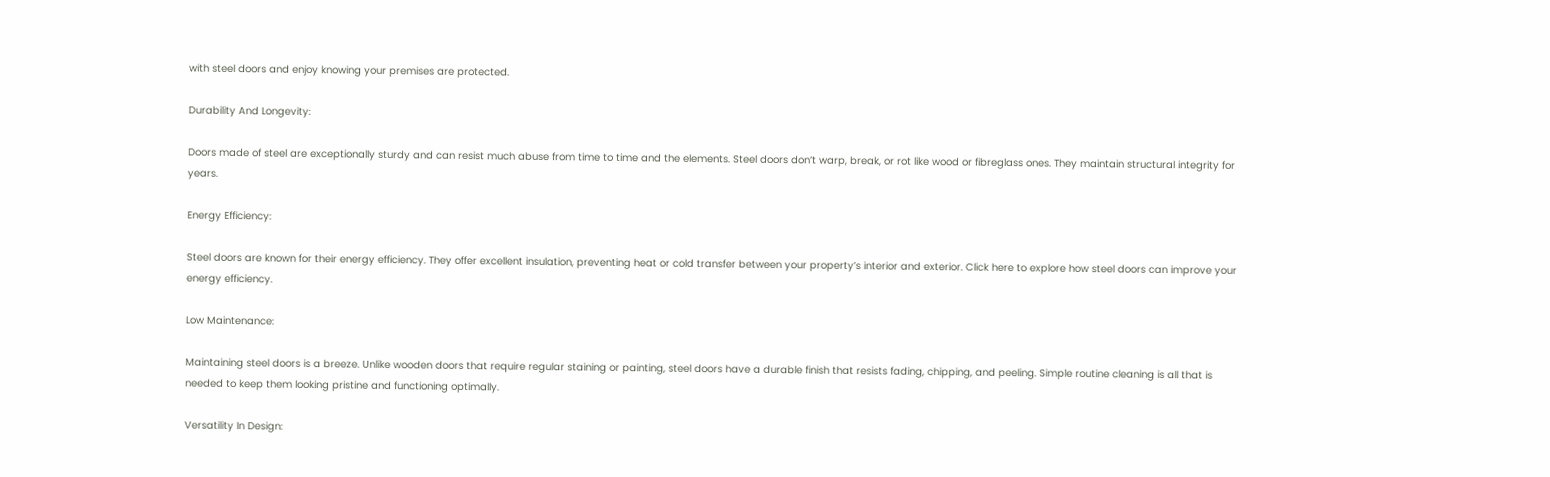with steel doors and enjoy knowing your premises are protected.

Durability And Longevity:

Doors made of steel are exceptionally sturdy and can resist much abuse from time to time and the elements. Steel doors don’t warp, break, or rot like wood or fibreglass ones. They maintain structural integrity for years.

Energy Efficiency:

Steel doors are known for their energy efficiency. They offer excellent insulation, preventing heat or cold transfer between your property’s interior and exterior. Click here to explore how steel doors can improve your energy efficiency.

Low Maintenance:

Maintaining steel doors is a breeze. Unlike wooden doors that require regular staining or painting, steel doors have a durable finish that resists fading, chipping, and peeling. Simple routine cleaning is all that is needed to keep them looking pristine and functioning optimally.

Versatility In Design: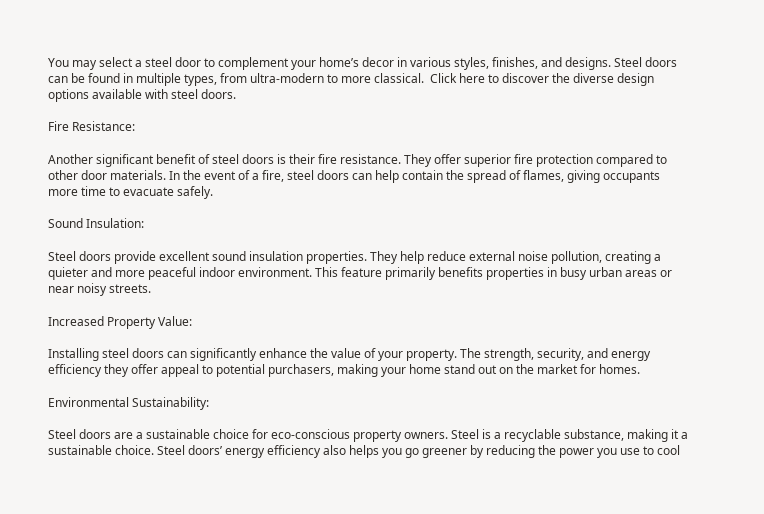You may select a steel door to complement your home’s decor in various styles, finishes, and designs. Steel doors can be found in multiple types, from ultra-modern to more classical.  Click here to discover the diverse design options available with steel doors.

Fire Resistance:

Another significant benefit of steel doors is their fire resistance. They offer superior fire protection compared to other door materials. In the event of a fire, steel doors can help contain the spread of flames, giving occupants more time to evacuate safely.

Sound Insulation:

Steel doors provide excellent sound insulation properties. They help reduce external noise pollution, creating a quieter and more peaceful indoor environment. This feature primarily benefits properties in busy urban areas or near noisy streets.

Increased Property Value:

Installing steel doors can significantly enhance the value of your property. The strength, security, and energy efficiency they offer appeal to potential purchasers, making your home stand out on the market for homes.

Environmental Sustainability:

Steel doors are a sustainable choice for eco-conscious property owners. Steel is a recyclable substance, making it a sustainable choice. Steel doors’ energy efficiency also helps you go greener by reducing the power you use to cool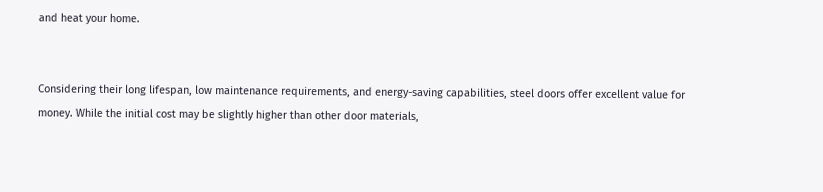and heat your home.


Considering their long lifespan, low maintenance requirements, and energy-saving capabilities, steel doors offer excellent value for money. While the initial cost may be slightly higher than other door materials,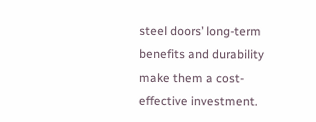steel doors’ long-term benefits and durability make them a cost-effective investment.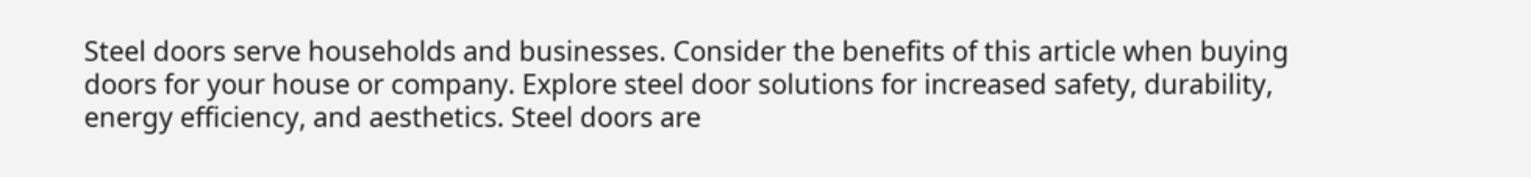Steel doors serve households and businesses. Consider the benefits of this article when buying doors for your house or company. Explore steel door solutions for increased safety, durability, energy efficiency, and aesthetics. Steel doors are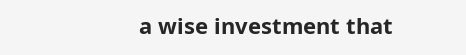a wise investment that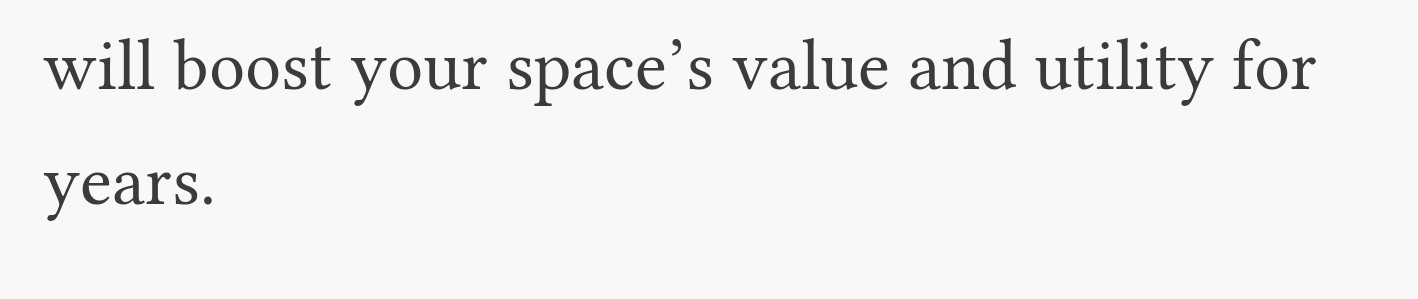will boost your space’s value and utility for years.